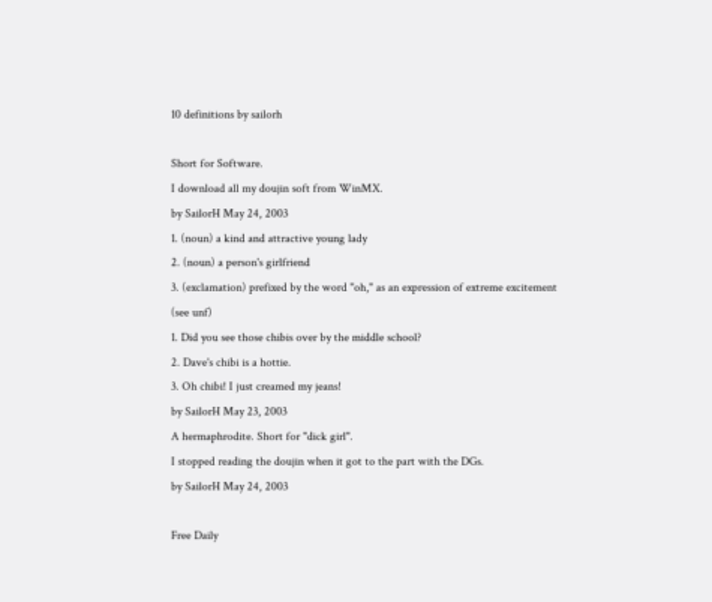10 definitions by sailorh

Short for Software.
I download all my doujin soft from WinMX.
by SailorH May 24, 2003
1. (noun) a kind and attractive young lady
2. (noun) a person's girlfriend
3. (exclamation) prefixed by the word "oh," as an expression of extreme excitement (see unf)
1. Did you see those chibis over by the middle school?
2. Dave's chibi is a hottie.
3. Oh chibi! I just creamed my jeans!
by SailorH May 23, 2003
A hermaphrodite. Short for "dick girl".
I stopped reading the doujin when it got to the part with the DGs.
by SailorH May 24, 2003

Free Daily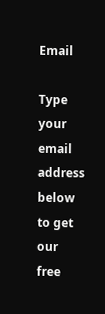Email

Type your email address below to get our free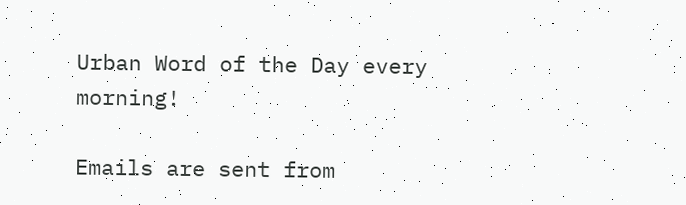Urban Word of the Day every morning!

Emails are sent from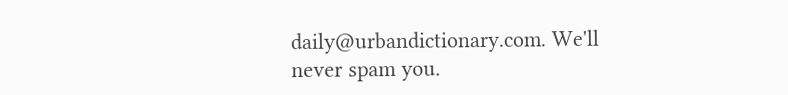daily@urbandictionary.com. We'll never spam you.